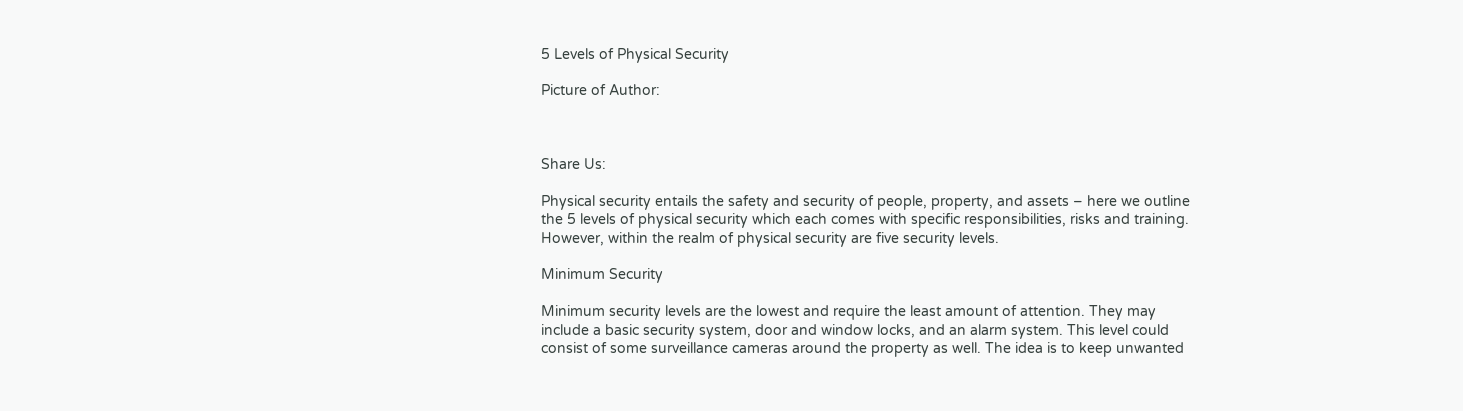5 Levels of Physical Security

Picture of Author:



Share Us:

Physical security entails the safety and security of people, property, and assets – here we outline the 5 levels of physical security which each comes with specific responsibilities, risks and training. However, within the realm of physical security are five security levels.

Minimum Security

Minimum security levels are the lowest and require the least amount of attention. They may include a basic security system, door and window locks, and an alarm system. This level could consist of some surveillance cameras around the property as well. The idea is to keep unwanted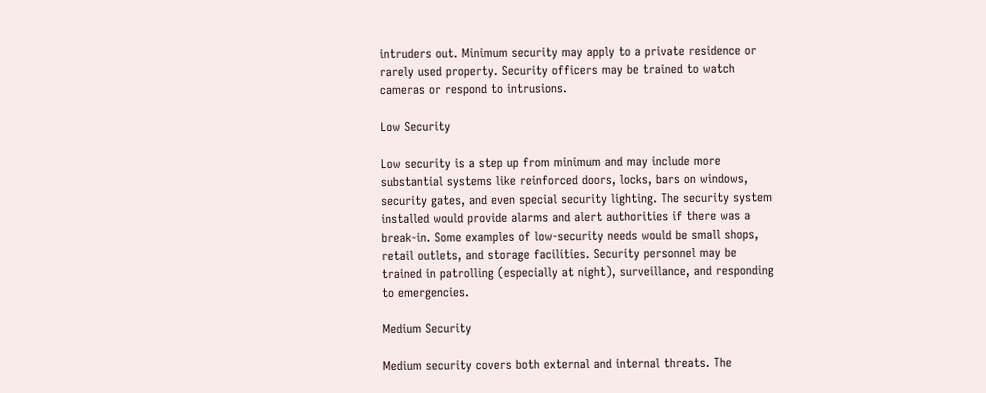intruders out. Minimum security may apply to a private residence or rarely used property. Security officers may be trained to watch cameras or respond to intrusions.

Low Security

Low security is a step up from minimum and may include more substantial systems like reinforced doors, locks, bars on windows, security gates, and even special security lighting. The security system installed would provide alarms and alert authorities if there was a break-in. Some examples of low-security needs would be small shops, retail outlets, and storage facilities. Security personnel may be trained in patrolling (especially at night), surveillance, and responding to emergencies.

Medium Security

Medium security covers both external and internal threats. The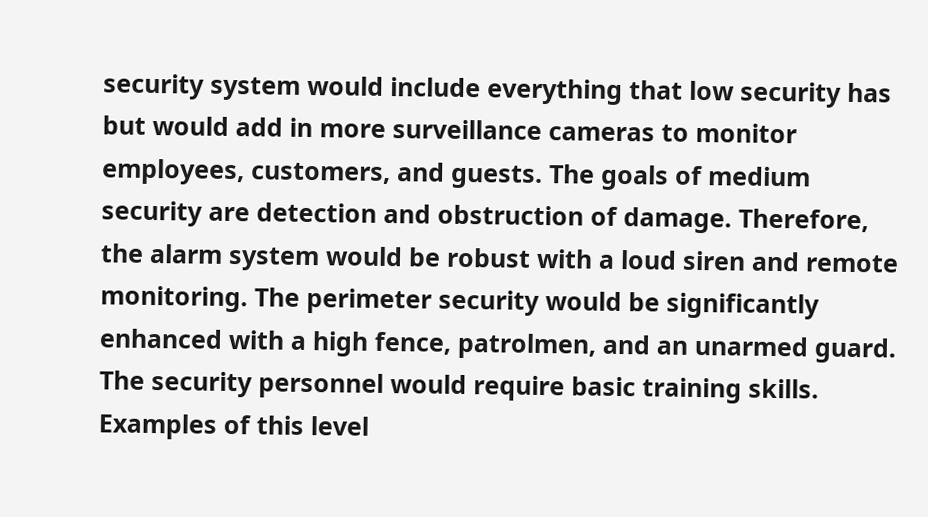security system would include everything that low security has but would add in more surveillance cameras to monitor employees, customers, and guests. The goals of medium security are detection and obstruction of damage. Therefore, the alarm system would be robust with a loud siren and remote monitoring. The perimeter security would be significantly enhanced with a high fence, patrolmen, and an unarmed guard. The security personnel would require basic training skills. Examples of this level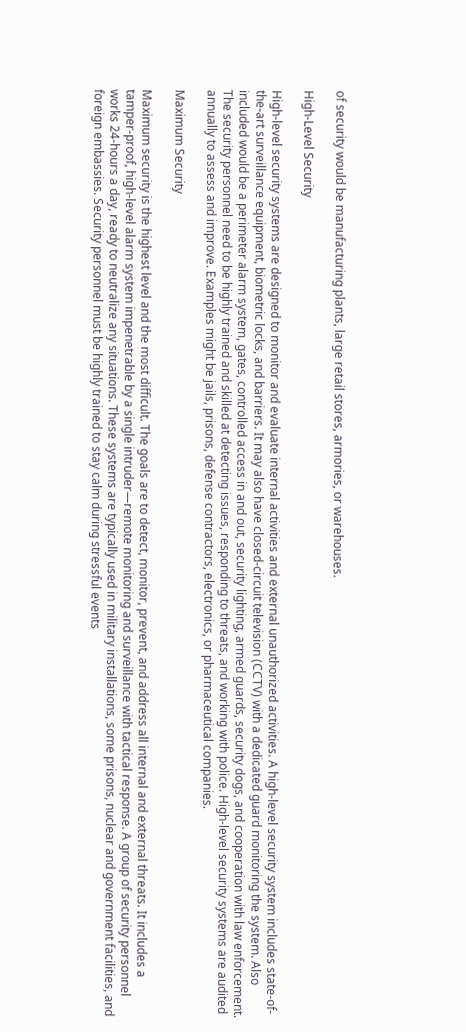of security would be manufacturing plants, large retail stores, armories, or warehouses.

High-Level Security

High-level security systems are designed to monitor and evaluate internal activities and external unauthorized activities. A high-level security system includes state-of-the-art surveillance equipment, biometric locks, and barriers. It may also have closed-circuit television (CCTV) with a dedicated guard monitoring the system. Also included would be a perimeter alarm system, gates, controlled access in and out, security lighting, armed guards, security dogs, and cooperation with law enforcement. The security personnel need to be highly trained and skilled at detecting issues, responding to threats, and working with police. High-level security systems are audited annually to assess and improve. Examples might be jails, prisons, defense contractors, electronics, or pharmaceutical companies.

Maximum Security

Maximum security is the highest level and the most difficult. The goals are to detect, monitor, prevent, and address all internal and external threats. It includes a tamper-proof, high-level alarm system impenetrable by a single intruder—remote monitoring and surveillance with tactical response. A group of security personnel works 24-hours a day, ready to neutralize any situations. These systems are typically used in military installations, some prisons, nuclear and government facilities, and foreign embassies. Security personnel must be highly trained to stay calm during stressful events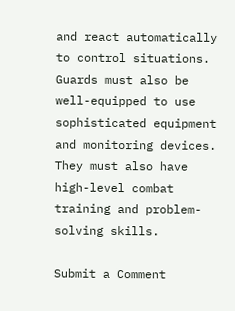and react automatically to control situations. Guards must also be well-equipped to use sophisticated equipment and monitoring devices. They must also have high-level combat training and problem-solving skills.

Submit a Comment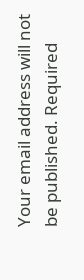Your email address will not be published. Required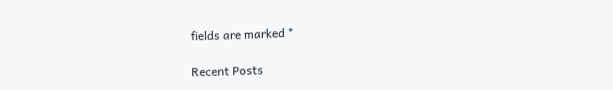fields are marked *

Recent Posts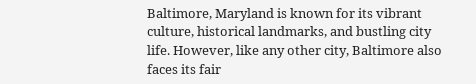Baltimore, Maryland is known for its vibrant culture, historical landmarks, and bustling city life. However, like any other city, Baltimore also faces its fair